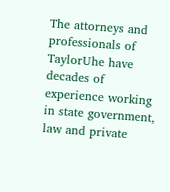The attorneys and professionals of TaylorUhe have decades of experience working in state government, law and private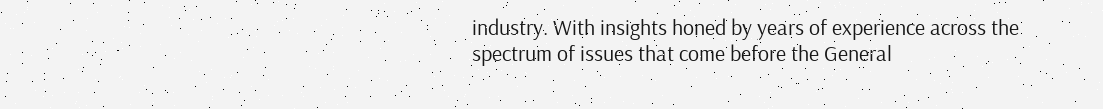industry. With insights honed by years of experience across the spectrum of issues that come before the General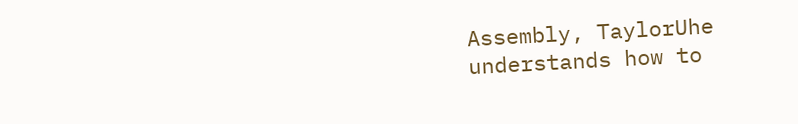Assembly, TaylorUhe understands how to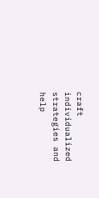craft individualized strategies and help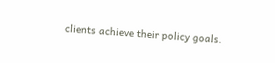clients achieve their policy goals.